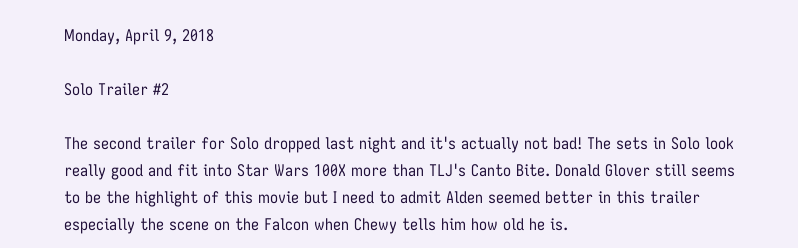Monday, April 9, 2018

Solo Trailer #2

The second trailer for Solo dropped last night and it's actually not bad! The sets in Solo look really good and fit into Star Wars 100X more than TLJ's Canto Bite. Donald Glover still seems to be the highlight of this movie but I need to admit Alden seemed better in this trailer especially the scene on the Falcon when Chewy tells him how old he is.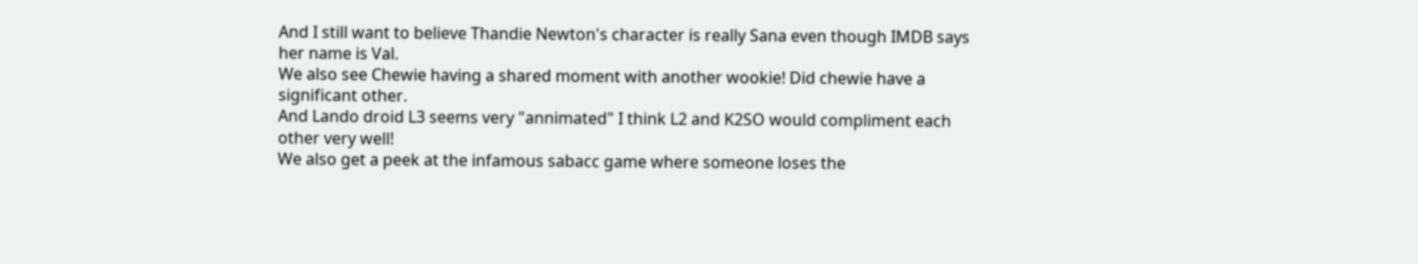And I still want to believe Thandie Newton's character is really Sana even though IMDB says her name is Val.
We also see Chewie having a shared moment with another wookie! Did chewie have a significant other.
And Lando droid L3 seems very "annimated" I think L2 and K2SO would compliment each other very well!
We also get a peek at the infamous sabacc game where someone loses the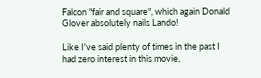Falcon "fair and square", which again Donald Glover absolutely nails Lando!

Like I've said plenty of times in the past I had zero interest in this movie,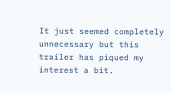It just seemed completely unnecessary but this trailer has piqued my interest a bit.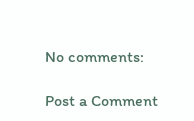No comments:

Post a Comment